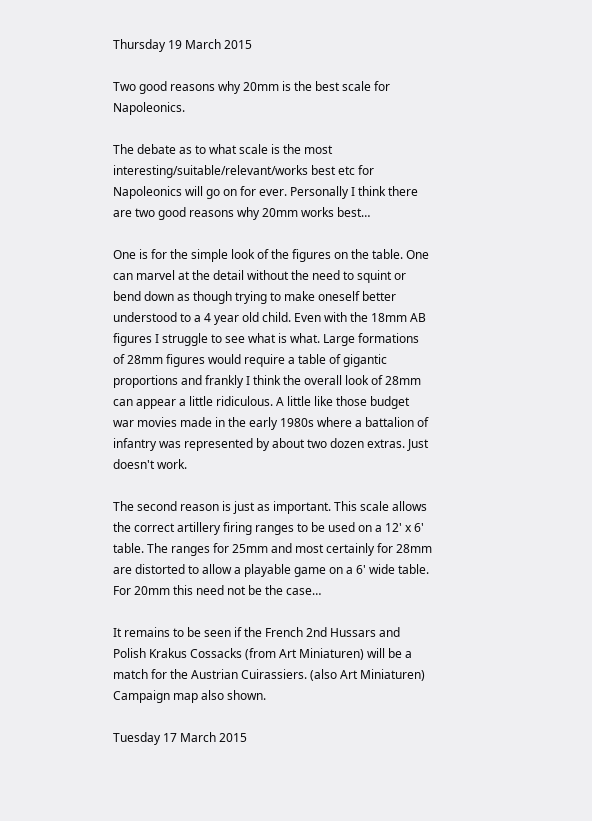Thursday 19 March 2015

Two good reasons why 20mm is the best scale for Napoleonics.

The debate as to what scale is the most interesting/suitable/relevant/works best etc for Napoleonics will go on for ever. Personally I think there are two good reasons why 20mm works best…

One is for the simple look of the figures on the table. One can marvel at the detail without the need to squint or bend down as though trying to make oneself better understood to a 4 year old child. Even with the 18mm AB figures I struggle to see what is what. Large formations of 28mm figures would require a table of gigantic proportions and frankly I think the overall look of 28mm can appear a little ridiculous. A little like those budget war movies made in the early 1980s where a battalion of infantry was represented by about two dozen extras. Just doesn't work.

The second reason is just as important. This scale allows the correct artillery firing ranges to be used on a 12' x 6' table. The ranges for 25mm and most certainly for 28mm are distorted to allow a playable game on a 6' wide table. For 20mm this need not be the case…

It remains to be seen if the French 2nd Hussars and Polish Krakus Cossacks (from Art Miniaturen) will be a match for the Austrian Cuirassiers. (also Art Miniaturen) Campaign map also shown.

Tuesday 17 March 2015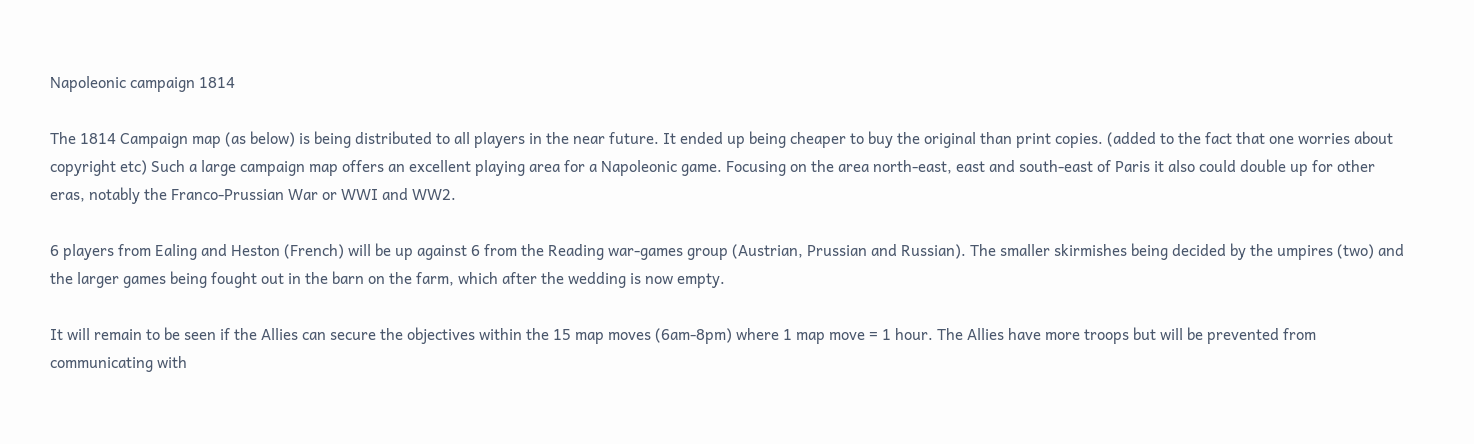Napoleonic campaign 1814

The 1814 Campaign map (as below) is being distributed to all players in the near future. It ended up being cheaper to buy the original than print copies. (added to the fact that one worries about copyright etc) Such a large campaign map offers an excellent playing area for a Napoleonic game. Focusing on the area north-east, east and south-east of Paris it also could double up for other eras, notably the Franco-Prussian War or WWI and WW2.

6 players from Ealing and Heston (French) will be up against 6 from the Reading war-games group (Austrian, Prussian and Russian). The smaller skirmishes being decided by the umpires (two) and the larger games being fought out in the barn on the farm, which after the wedding is now empty.

It will remain to be seen if the Allies can secure the objectives within the 15 map moves (6am-8pm) where 1 map move = 1 hour. The Allies have more troops but will be prevented from communicating with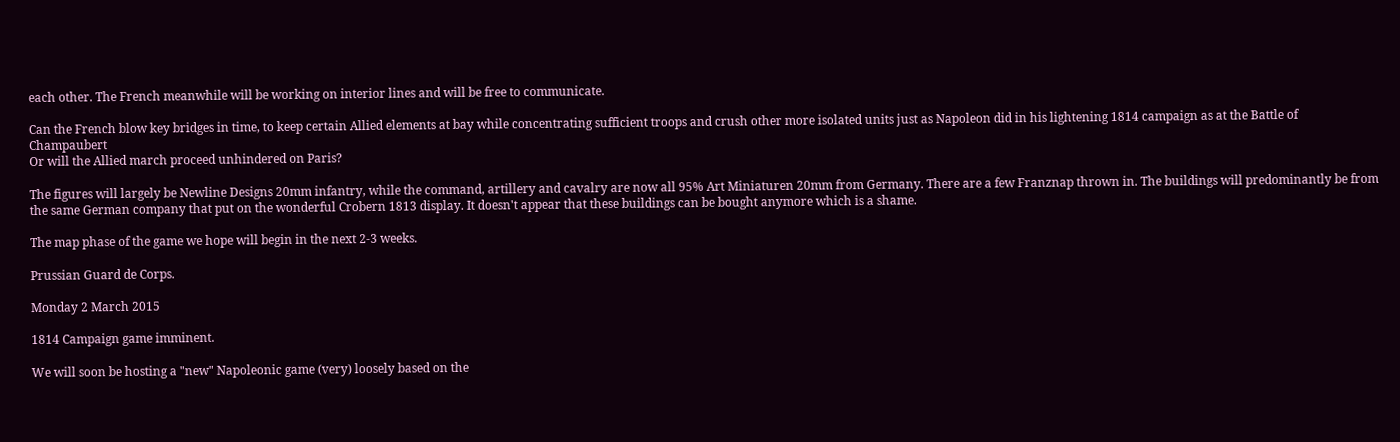each other. The French meanwhile will be working on interior lines and will be free to communicate.

Can the French blow key bridges in time, to keep certain Allied elements at bay while concentrating sufficient troops and crush other more isolated units just as Napoleon did in his lightening 1814 campaign as at the Battle of Champaubert
Or will the Allied march proceed unhindered on Paris?

The figures will largely be Newline Designs 20mm infantry, while the command, artillery and cavalry are now all 95% Art Miniaturen 20mm from Germany. There are a few Franznap thrown in. The buildings will predominantly be from the same German company that put on the wonderful Crobern 1813 display. It doesn't appear that these buildings can be bought anymore which is a shame.

The map phase of the game we hope will begin in the next 2-3 weeks.

Prussian Guard de Corps.

Monday 2 March 2015

1814 Campaign game imminent.

We will soon be hosting a "new" Napoleonic game (very) loosely based on the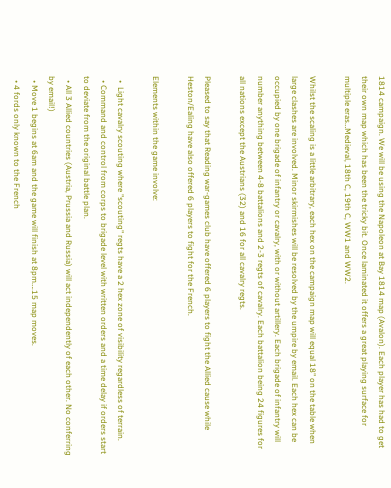1814 campaign. We will be using the Napoleon at Bay 1814 map (Avalon). Each player has had to get their own map which has been the tricky bit. Once laminated it offers a great playing surface for multiple eras…Medieval, 18th C, 19th C, WW1 and WW2.

Whilst the scaling is a little arbitrary, each hex on the campaign map will equal 18" on the table when large clashes are involved. Minor skirmishes will be resolved by the umpire by email. Each hex can be occupied by one brigade of infantry or cavalry, with or without artillery. Each brigade of infantry will number anything between 4-8 battalions and 2-3 regts of cavalry. Each battalion being 24 figures for all nations except the Austrians (32) and 16 for all cavalry regts.

Pleased to say that Reading war-games club have offered 6 players to fight the Allied cause while Heston/Ealing have also offered 6 players to fight for the French.

Elements within the game involve:

  •  Light cavalry scouting where "scouting" regts have a 2 hex zone of visibility regardless of terrain.
  • Command and control from corps to brigade level with written orders and a time delay if orders start to deviate from the original battle plan.
  • All 3 Allied countries (Austria, Prussia and Russia) will act independently of each other. No conferring by email!)
  • Move 1 begins at 6am and the game will finish at 8pm….15 map moves.
  • 4 fords only known to the French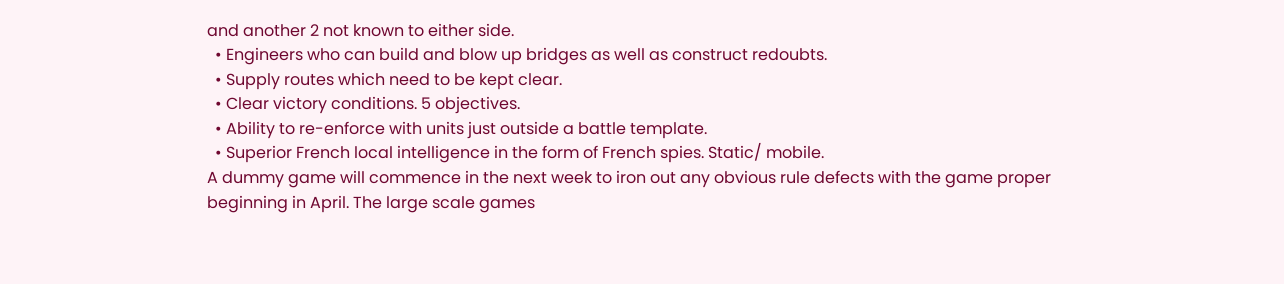and another 2 not known to either side.
  • Engineers who can build and blow up bridges as well as construct redoubts.
  • Supply routes which need to be kept clear.
  • Clear victory conditions. 5 objectives.
  • Ability to re-enforce with units just outside a battle template.
  • Superior French local intelligence in the form of French spies. Static/ mobile.
A dummy game will commence in the next week to iron out any obvious rule defects with the game proper beginning in April. The large scale games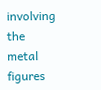involving the metal figures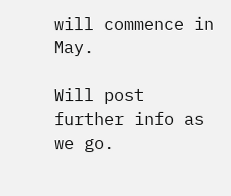will commence in May.

Will post further info as we go.